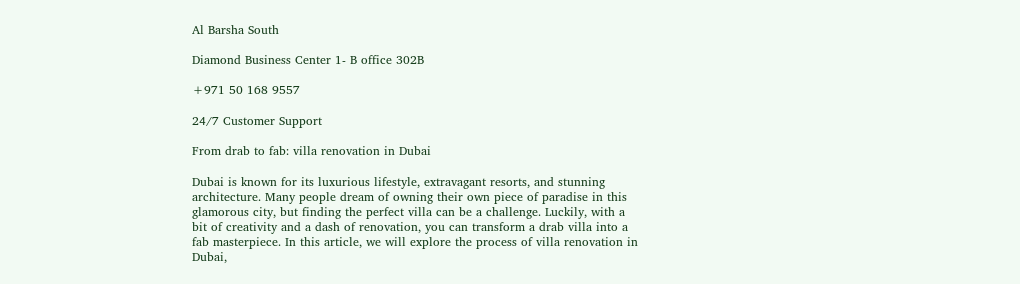Al Barsha South

Diamond Business Center 1- B office 302B

+971 50 168 9557

24/7 Customer Support

From drab to fab: villa renovation in Dubai

Dubai is known for its luxurious lifestyle, extravagant resorts, and stunning architecture. Many people dream of owning their own piece of paradise in this glamorous city, but finding the perfect villa can be a challenge. Luckily, with a bit of creativity and a dash of renovation, you can transform a drab villa into a fab masterpiece. In this article, we will explore the process of villa renovation in Dubai,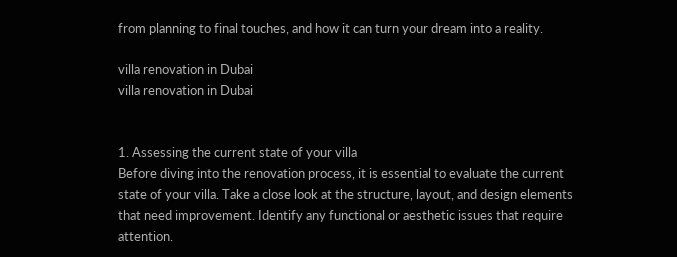from planning to final touches, and how it can turn your dream into a reality.

villa renovation in Dubai
villa renovation in Dubai


1. Assessing the current state of your villa
Before diving into the renovation process, it is essential to evaluate the current state of your villa. Take a close look at the structure, layout, and design elements that need improvement. Identify any functional or aesthetic issues that require attention.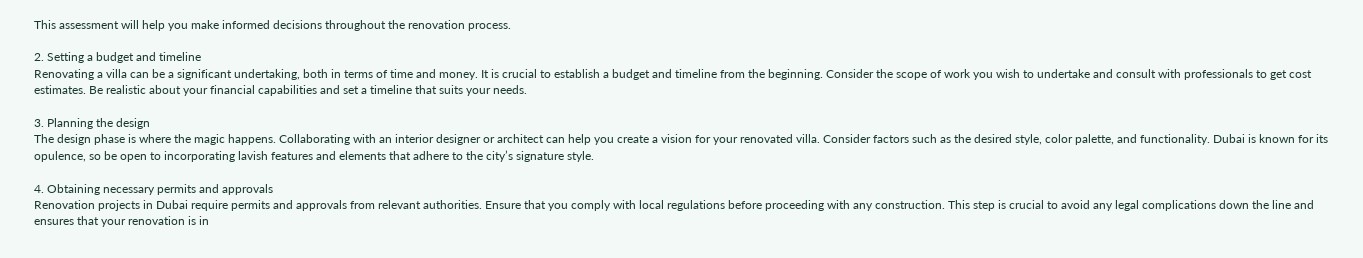This assessment will help you make informed decisions throughout the renovation process.

2. Setting a budget and timeline
Renovating a villa can be a significant undertaking, both in terms of time and money. It is crucial to establish a budget and timeline from the beginning. Consider the scope of work you wish to undertake and consult with professionals to get cost estimates. Be realistic about your financial capabilities and set a timeline that suits your needs.

3. Planning the design
The design phase is where the magic happens. Collaborating with an interior designer or architect can help you create a vision for your renovated villa. Consider factors such as the desired style, color palette, and functionality. Dubai is known for its opulence, so be open to incorporating lavish features and elements that adhere to the city’s signature style.

4. Obtaining necessary permits and approvals
Renovation projects in Dubai require permits and approvals from relevant authorities. Ensure that you comply with local regulations before proceeding with any construction. This step is crucial to avoid any legal complications down the line and ensures that your renovation is in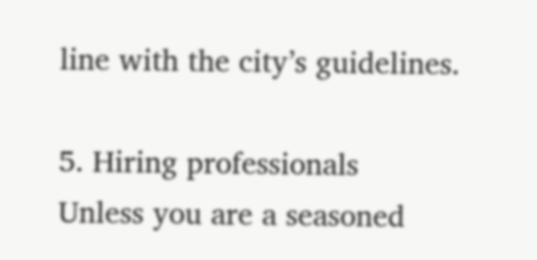line with the city’s guidelines.

5. Hiring professionals
Unless you are a seasoned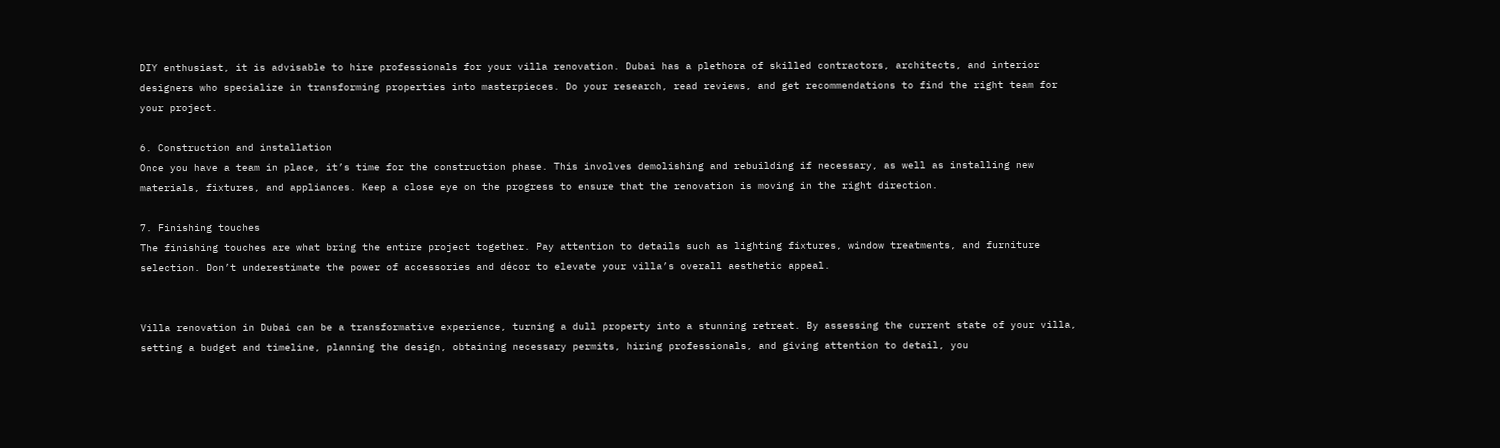DIY enthusiast, it is advisable to hire professionals for your villa renovation. Dubai has a plethora of skilled contractors, architects, and interior designers who specialize in transforming properties into masterpieces. Do your research, read reviews, and get recommendations to find the right team for your project.

6. Construction and installation
Once you have a team in place, it’s time for the construction phase. This involves demolishing and rebuilding if necessary, as well as installing new materials, fixtures, and appliances. Keep a close eye on the progress to ensure that the renovation is moving in the right direction.

7. Finishing touches
The finishing touches are what bring the entire project together. Pay attention to details such as lighting fixtures, window treatments, and furniture selection. Don’t underestimate the power of accessories and décor to elevate your villa’s overall aesthetic appeal.


Villa renovation in Dubai can be a transformative experience, turning a dull property into a stunning retreat. By assessing the current state of your villa, setting a budget and timeline, planning the design, obtaining necessary permits, hiring professionals, and giving attention to detail, you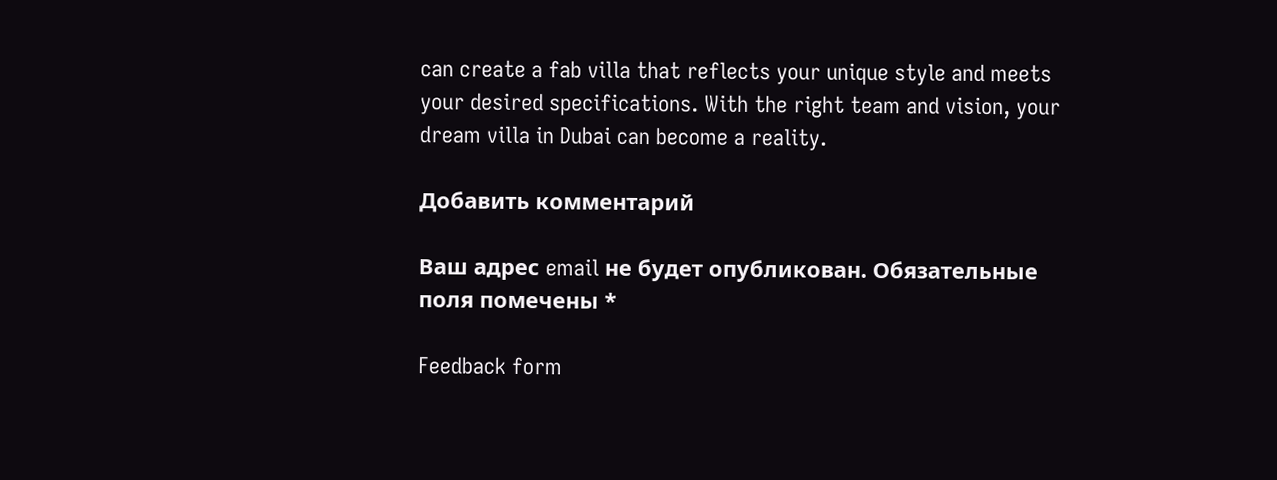can create a fab villa that reflects your unique style and meets your desired specifications. With the right team and vision, your dream villa in Dubai can become a reality.

Добавить комментарий

Ваш адрес email не будет опубликован. Обязательные поля помечены *

Feedback form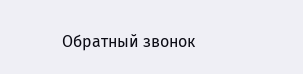Обратный звонок